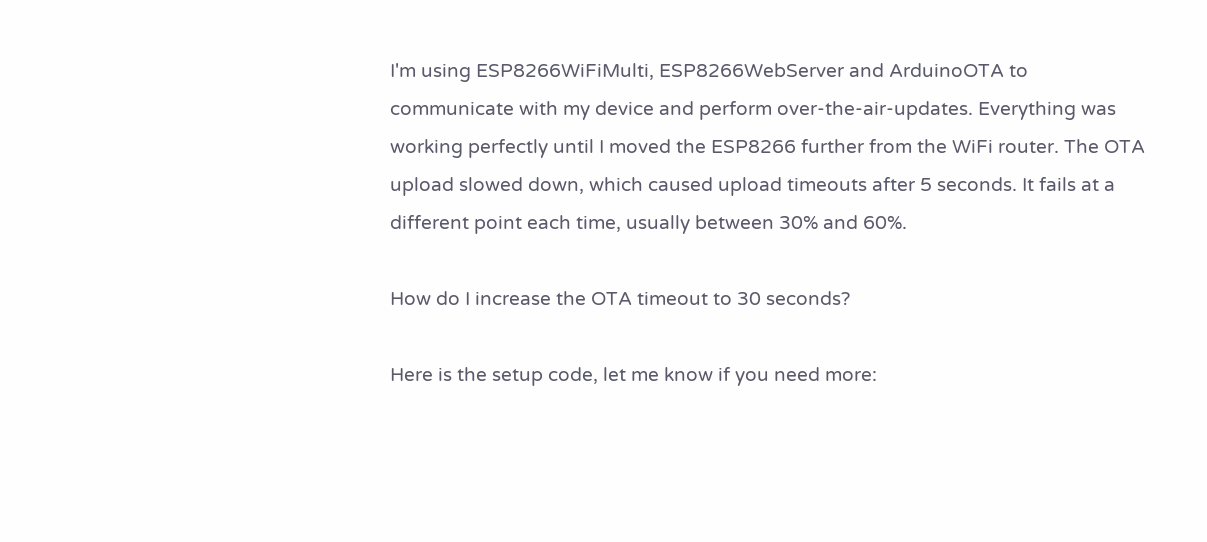I'm using ESP8266WiFiMulti, ESP8266WebServer and ArduinoOTA to communicate with my device and perform over-the-air-updates. Everything was working perfectly until I moved the ESP8266 further from the WiFi router. The OTA upload slowed down, which caused upload timeouts after 5 seconds. It fails at a different point each time, usually between 30% and 60%.

How do I increase the OTA timeout to 30 seconds?

Here is the setup code, let me know if you need more: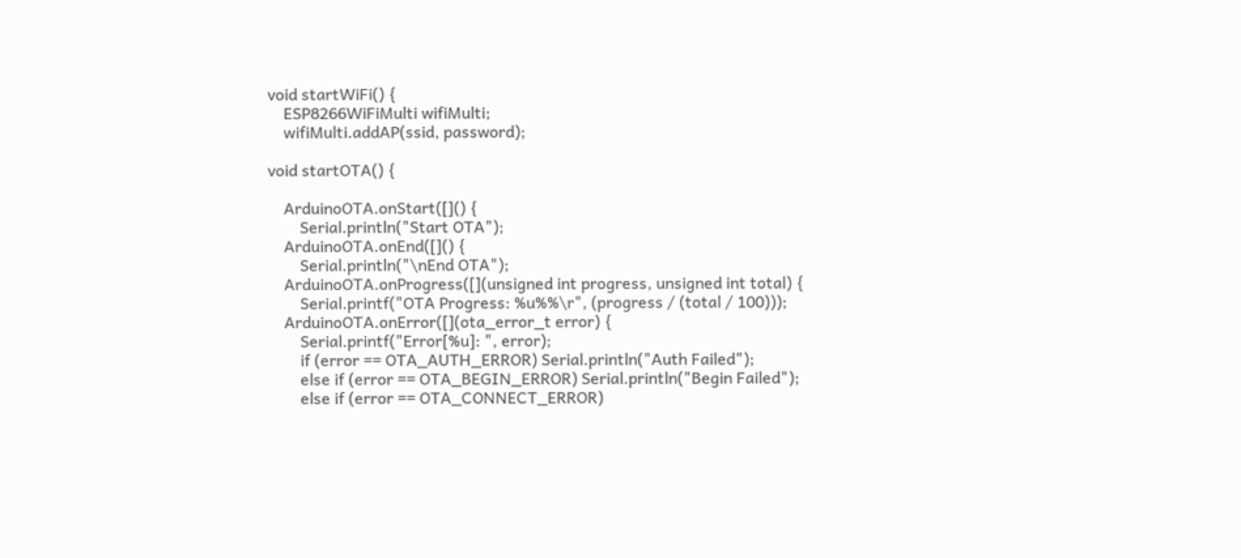void startWiFi() {
    ESP8266WiFiMulti wifiMulti;
    wifiMulti.addAP(ssid, password);

void startOTA() {

    ArduinoOTA.onStart([]() {
        Serial.println("Start OTA");
    ArduinoOTA.onEnd([]() {
        Serial.println("\nEnd OTA");
    ArduinoOTA.onProgress([](unsigned int progress, unsigned int total) {
        Serial.printf("OTA Progress: %u%%\r", (progress / (total / 100)));
    ArduinoOTA.onError([](ota_error_t error) {
        Serial.printf("Error[%u]: ", error);
        if (error == OTA_AUTH_ERROR) Serial.println("Auth Failed");
        else if (error == OTA_BEGIN_ERROR) Serial.println("Begin Failed");
        else if (error == OTA_CONNECT_ERROR)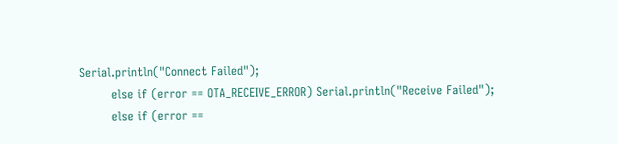Serial.println("Connect Failed");
        else if (error == OTA_RECEIVE_ERROR) Serial.println("Receive Failed");
        else if (error ==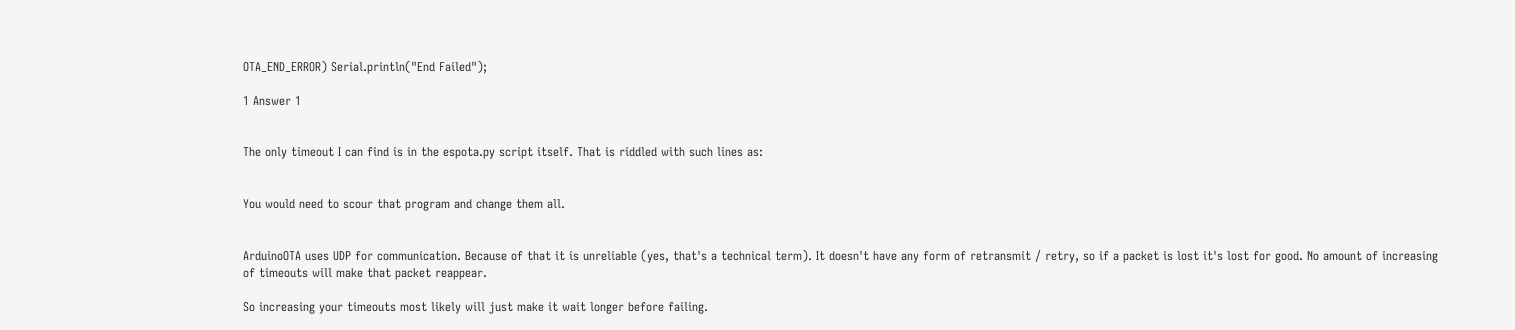OTA_END_ERROR) Serial.println("End Failed");

1 Answer 1


The only timeout I can find is in the espota.py script itself. That is riddled with such lines as:


You would need to scour that program and change them all.


ArduinoOTA uses UDP for communication. Because of that it is unreliable (yes, that's a technical term). It doesn't have any form of retransmit / retry, so if a packet is lost it's lost for good. No amount of increasing of timeouts will make that packet reappear.

So increasing your timeouts most likely will just make it wait longer before failing.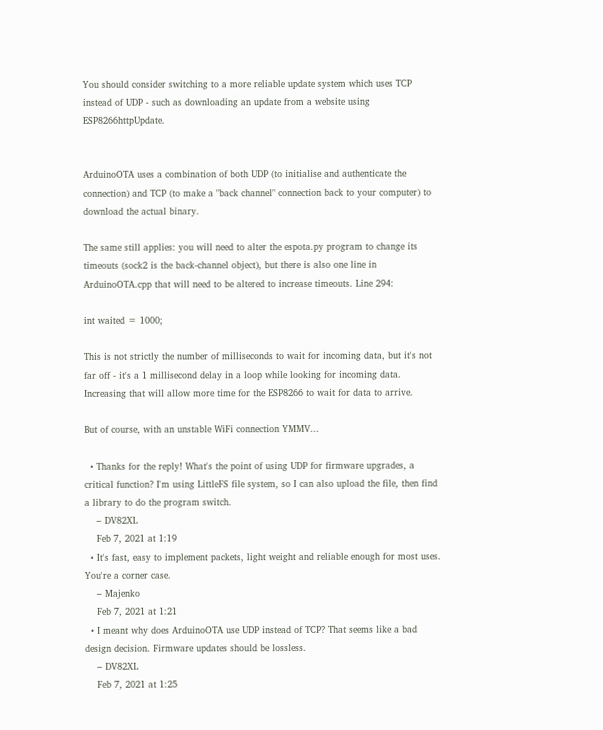You should consider switching to a more reliable update system which uses TCP instead of UDP - such as downloading an update from a website using ESP8266httpUpdate.


ArduinoOTA uses a combination of both UDP (to initialise and authenticate the connection) and TCP (to make a "back channel" connection back to your computer) to download the actual binary.

The same still applies: you will need to alter the espota.py program to change its timeouts (sock2 is the back-channel object), but there is also one line in ArduinoOTA.cpp that will need to be altered to increase timeouts. Line 294:

int waited = 1000;

This is not strictly the number of milliseconds to wait for incoming data, but it's not far off - it's a 1 millisecond delay in a loop while looking for incoming data. Increasing that will allow more time for the ESP8266 to wait for data to arrive.

But of course, with an unstable WiFi connection YMMV...

  • Thanks for the reply! What's the point of using UDP for firmware upgrades, a critical function? I'm using LittleFS file system, so I can also upload the file, then find a library to do the program switch.
    – DV82XL
    Feb 7, 2021 at 1:19
  • It's fast, easy to implement packets, light weight and reliable enough for most uses. You're a corner case.
    – Majenko
    Feb 7, 2021 at 1:21
  • I meant why does ArduinoOTA use UDP instead of TCP? That seems like a bad design decision. Firmware updates should be lossless.
    – DV82XL
    Feb 7, 2021 at 1:25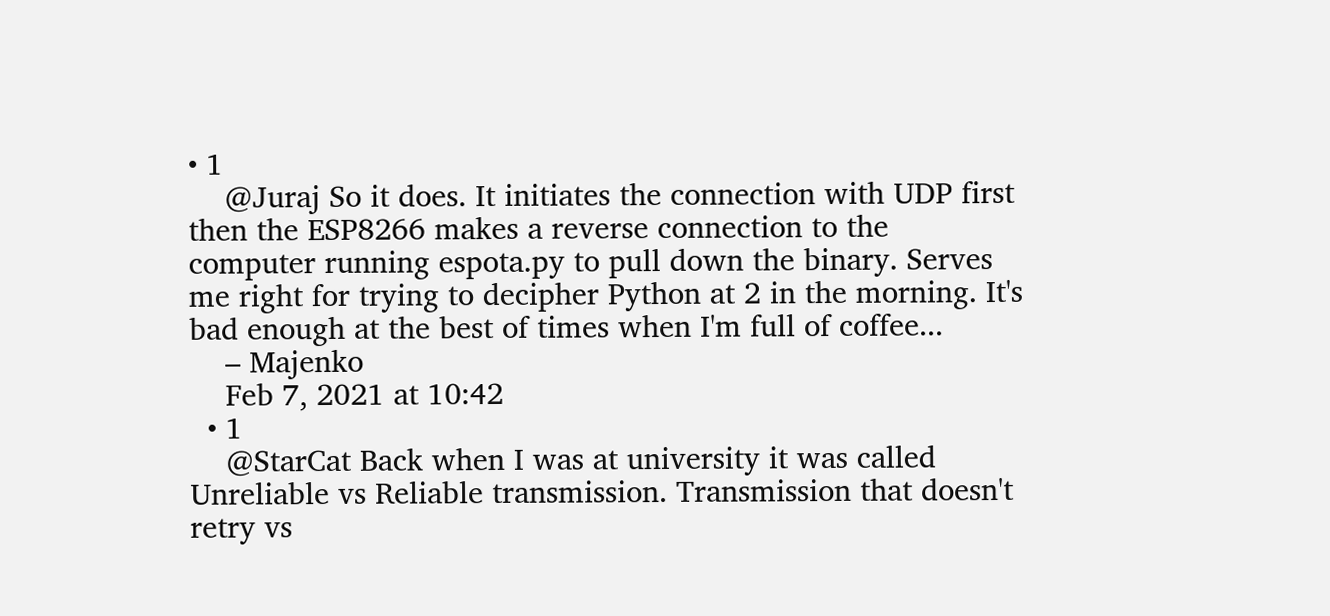• 1
    @Juraj So it does. It initiates the connection with UDP first then the ESP8266 makes a reverse connection to the computer running espota.py to pull down the binary. Serves me right for trying to decipher Python at 2 in the morning. It's bad enough at the best of times when I'm full of coffee...
    – Majenko
    Feb 7, 2021 at 10:42
  • 1
    @StarCat Back when I was at university it was called Unreliable vs Reliable transmission. Transmission that doesn't retry vs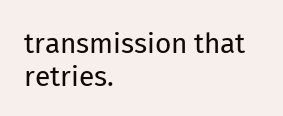transmission that retries.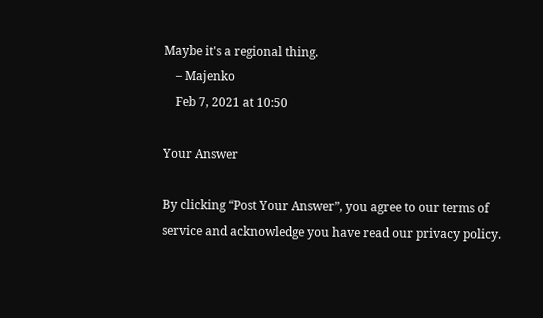Maybe it's a regional thing.
    – Majenko
    Feb 7, 2021 at 10:50

Your Answer

By clicking “Post Your Answer”, you agree to our terms of service and acknowledge you have read our privacy policy.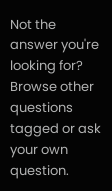Not the answer you're looking for? Browse other questions tagged or ask your own question.